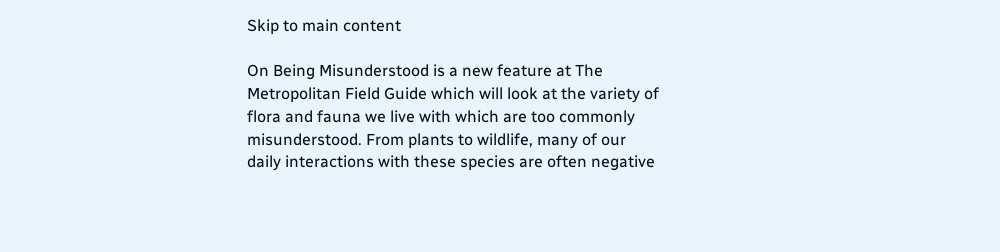Skip to main content

On Being Misunderstood is a new feature at The Metropolitan Field Guide which will look at the variety of flora and fauna we live with which are too commonly misunderstood. From plants to wildlife, many of our daily interactions with these species are often negative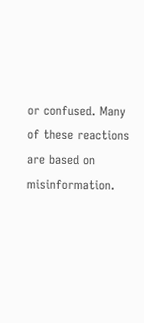or confused. Many of these reactions are based on misinformation.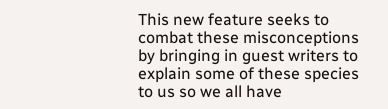This new feature seeks to combat these misconceptions by bringing in guest writers to explain some of these species to us so we all have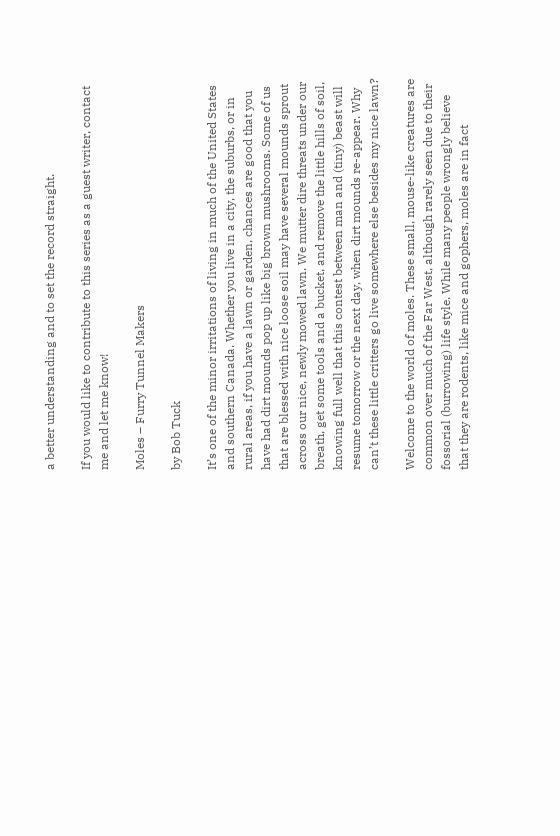a better understanding and to set the record straight.

If you would like to contribute to this series as a guest writer, contact me and let me know!

Moles – Furry Tunnel Makers

by Bob Tuck

It’s one of the minor irritations of living in much of the United States and southern Canada. Whether you live in a city, the suburbs, or in rural areas, if you have a lawn or garden, chances are good that you have had dirt mounds pop up like big brown mushrooms. Some of us that are blessed with nice loose soil may have several mounds sprout across our nice, newly mowed lawn. We mutter dire threats under our breath, get some tools and a bucket, and remove the little hills of soil, knowing full well that this contest between man and (tiny) beast will resume tomorrow or the next day, when dirt mounds re-appear. Why can’t these little critters go live somewhere else besides my nice lawn?

Welcome to the world of moles. These small, mouse-like creatures are common over much of the Far West, although rarely seen due to their fossorial (burrowing) life style. While many people wrongly believe that they are rodents, like mice and gophers, moles are in fact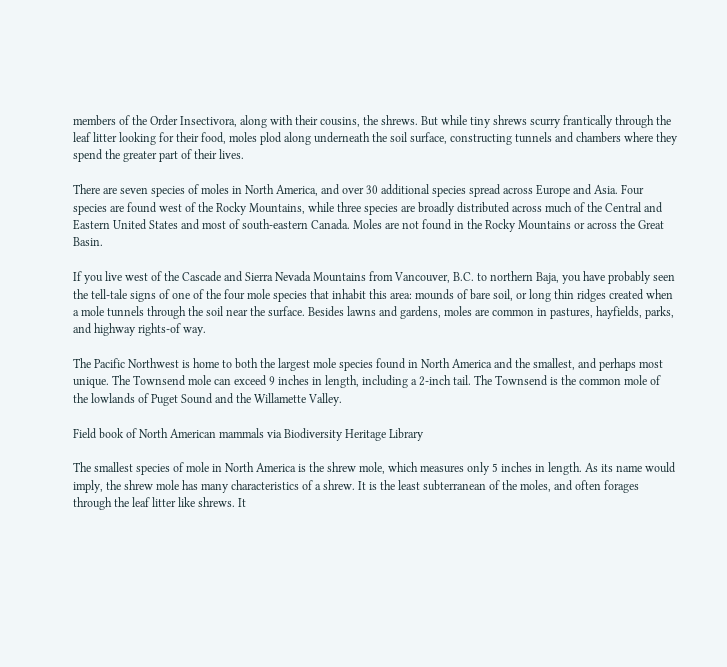members of the Order Insectivora, along with their cousins, the shrews. But while tiny shrews scurry frantically through the leaf litter looking for their food, moles plod along underneath the soil surface, constructing tunnels and chambers where they spend the greater part of their lives.

There are seven species of moles in North America, and over 30 additional species spread across Europe and Asia. Four species are found west of the Rocky Mountains, while three species are broadly distributed across much of the Central and Eastern United States and most of south-eastern Canada. Moles are not found in the Rocky Mountains or across the Great Basin.

If you live west of the Cascade and Sierra Nevada Mountains from Vancouver, B.C. to northern Baja, you have probably seen the tell-tale signs of one of the four mole species that inhabit this area: mounds of bare soil, or long thin ridges created when a mole tunnels through the soil near the surface. Besides lawns and gardens, moles are common in pastures, hayfields, parks, and highway rights-of way.

The Pacific Northwest is home to both the largest mole species found in North America and the smallest, and perhaps most unique. The Townsend mole can exceed 9 inches in length, including a 2-inch tail. The Townsend is the common mole of the lowlands of Puget Sound and the Willamette Valley.

Field book of North American mammals via Biodiversity Heritage Library

The smallest species of mole in North America is the shrew mole, which measures only 5 inches in length. As its name would imply, the shrew mole has many characteristics of a shrew. It is the least subterranean of the moles, and often forages through the leaf litter like shrews. It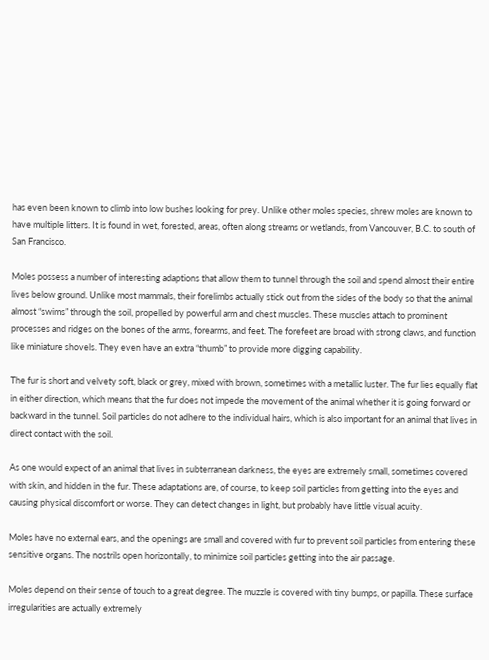has even been known to climb into low bushes looking for prey. Unlike other moles species, shrew moles are known to have multiple litters. It is found in wet, forested, areas, often along streams or wetlands, from Vancouver, B.C. to south of San Francisco.

Moles possess a number of interesting adaptions that allow them to tunnel through the soil and spend almost their entire lives below ground. Unlike most mammals, their forelimbs actually stick out from the sides of the body so that the animal almost “swims” through the soil, propelled by powerful arm and chest muscles. These muscles attach to prominent processes and ridges on the bones of the arms, forearms, and feet. The forefeet are broad with strong claws, and function like miniature shovels. They even have an extra “thumb” to provide more digging capability.

The fur is short and velvety soft, black or grey, mixed with brown, sometimes with a metallic luster. The fur lies equally flat in either direction, which means that the fur does not impede the movement of the animal whether it is going forward or backward in the tunnel. Soil particles do not adhere to the individual hairs, which is also important for an animal that lives in direct contact with the soil.

As one would expect of an animal that lives in subterranean darkness, the eyes are extremely small, sometimes covered with skin, and hidden in the fur. These adaptations are, of course, to keep soil particles from getting into the eyes and causing physical discomfort or worse. They can detect changes in light, but probably have little visual acuity.

Moles have no external ears, and the openings are small and covered with fur to prevent soil particles from entering these sensitive organs. The nostrils open horizontally, to minimize soil particles getting into the air passage.

Moles depend on their sense of touch to a great degree. The muzzle is covered with tiny bumps, or papilla. These surface irregularities are actually extremely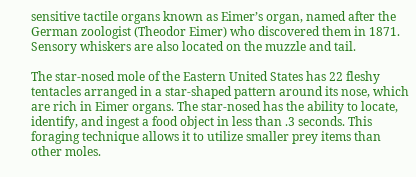sensitive tactile organs known as Eimer’s organ, named after the German zoologist (Theodor Eimer) who discovered them in 1871. Sensory whiskers are also located on the muzzle and tail.

The star-nosed mole of the Eastern United States has 22 fleshy tentacles arranged in a star-shaped pattern around its nose, which are rich in Eimer organs. The star-nosed has the ability to locate, identify, and ingest a food object in less than .3 seconds. This foraging technique allows it to utilize smaller prey items than other moles.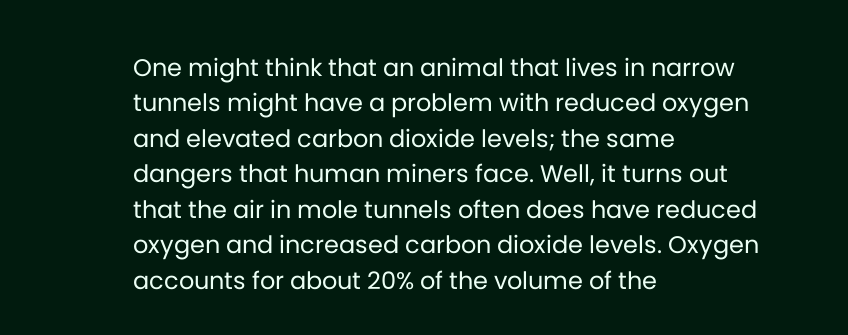One might think that an animal that lives in narrow tunnels might have a problem with reduced oxygen and elevated carbon dioxide levels; the same dangers that human miners face. Well, it turns out that the air in mole tunnels often does have reduced oxygen and increased carbon dioxide levels. Oxygen accounts for about 20% of the volume of the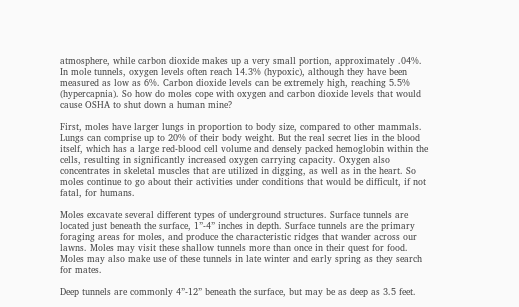atmosphere, while carbon dioxide makes up a very small portion, approximately .04%. In mole tunnels, oxygen levels often reach 14.3% (hypoxic), although they have been measured as low as 6%. Carbon dioxide levels can be extremely high, reaching 5.5% (hypercapnia). So how do moles cope with oxygen and carbon dioxide levels that would cause OSHA to shut down a human mine?

First, moles have larger lungs in proportion to body size, compared to other mammals. Lungs can comprise up to 20% of their body weight. But the real secret lies in the blood itself, which has a large red-blood cell volume and densely packed hemoglobin within the cells, resulting in significantly increased oxygen carrying capacity. Oxygen also concentrates in skeletal muscles that are utilized in digging, as well as in the heart. So moles continue to go about their activities under conditions that would be difficult, if not fatal, for humans.

Moles excavate several different types of underground structures. Surface tunnels are located just beneath the surface, 1”-4” inches in depth. Surface tunnels are the primary foraging areas for moles, and produce the characteristic ridges that wander across our lawns. Moles may visit these shallow tunnels more than once in their quest for food. Moles may also make use of these tunnels in late winter and early spring as they search for mates.

Deep tunnels are commonly 4”-12” beneath the surface, but may be as deep as 3.5 feet.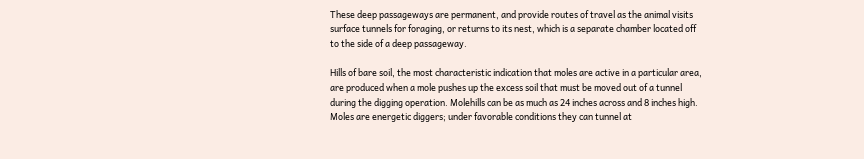These deep passageways are permanent, and provide routes of travel as the animal visits surface tunnels for foraging, or returns to its nest, which is a separate chamber located off to the side of a deep passageway.

Hills of bare soil, the most characteristic indication that moles are active in a particular area, are produced when a mole pushes up the excess soil that must be moved out of a tunnel during the digging operation. Molehills can be as much as 24 inches across and 8 inches high. Moles are energetic diggers; under favorable conditions they can tunnel at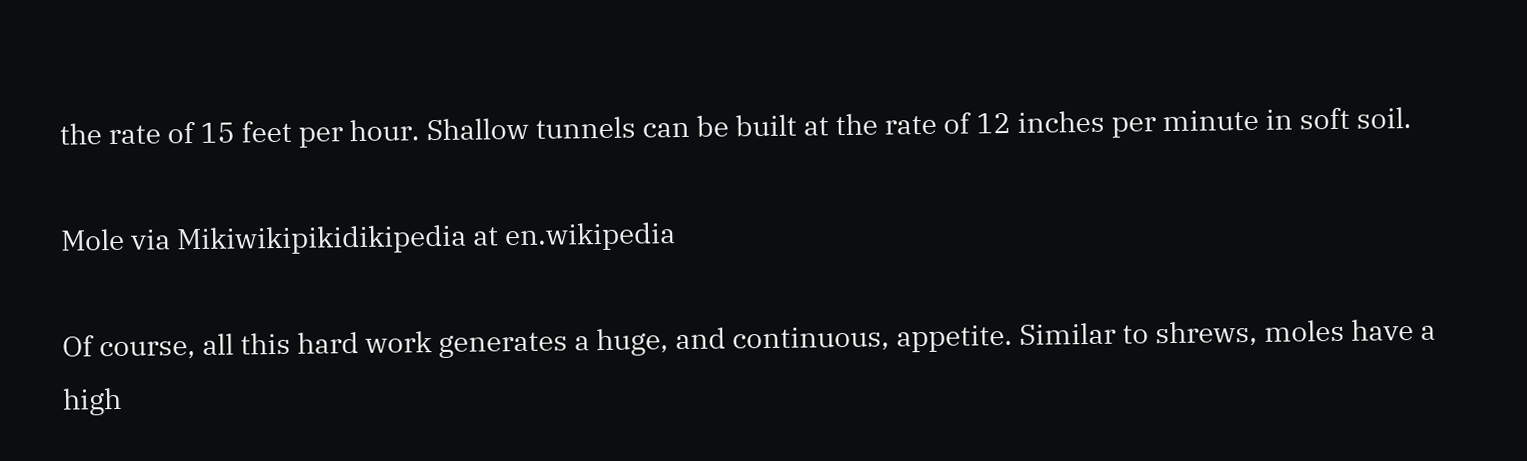the rate of 15 feet per hour. Shallow tunnels can be built at the rate of 12 inches per minute in soft soil.

Mole via Mikiwikipikidikipedia at en.wikipedia

Of course, all this hard work generates a huge, and continuous, appetite. Similar to shrews, moles have a high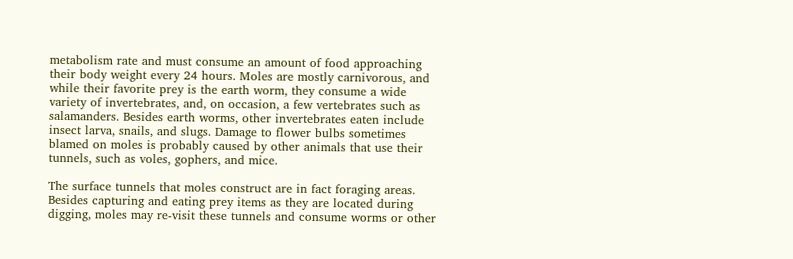metabolism rate and must consume an amount of food approaching their body weight every 24 hours. Moles are mostly carnivorous, and while their favorite prey is the earth worm, they consume a wide variety of invertebrates, and, on occasion, a few vertebrates such as salamanders. Besides earth worms, other invertebrates eaten include insect larva, snails, and slugs. Damage to flower bulbs sometimes blamed on moles is probably caused by other animals that use their tunnels, such as voles, gophers, and mice.

The surface tunnels that moles construct are in fact foraging areas. Besides capturing and eating prey items as they are located during digging, moles may re-visit these tunnels and consume worms or other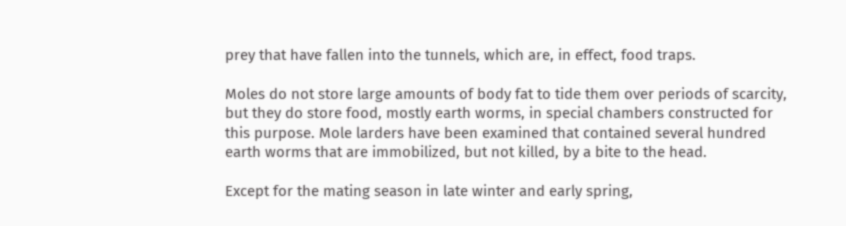prey that have fallen into the tunnels, which are, in effect, food traps.

Moles do not store large amounts of body fat to tide them over periods of scarcity, but they do store food, mostly earth worms, in special chambers constructed for this purpose. Mole larders have been examined that contained several hundred earth worms that are immobilized, but not killed, by a bite to the head.

Except for the mating season in late winter and early spring,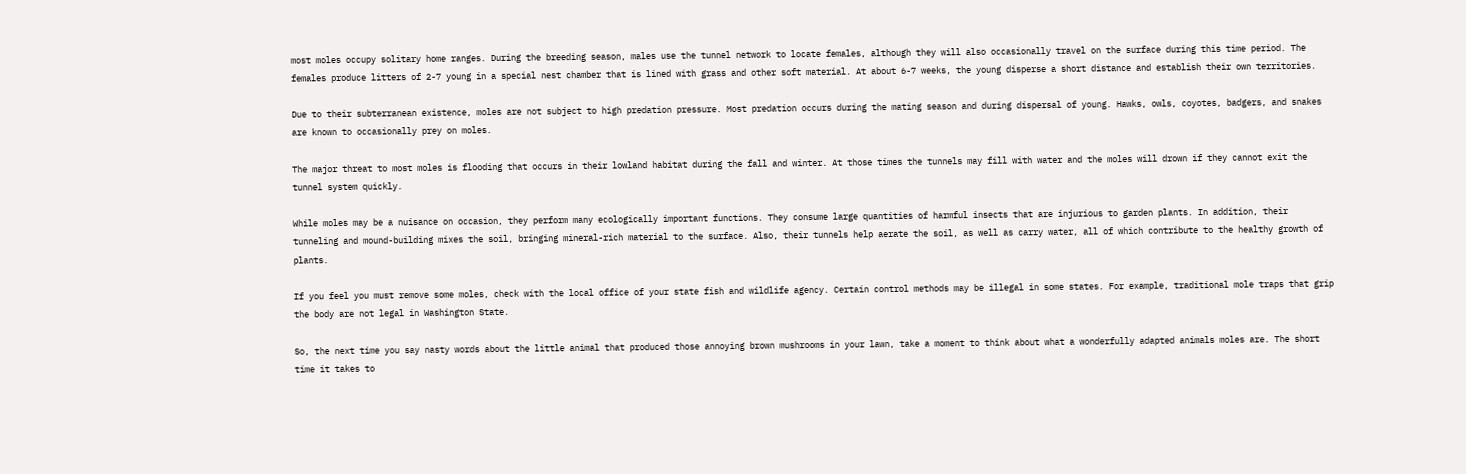most moles occupy solitary home ranges. During the breeding season, males use the tunnel network to locate females, although they will also occasionally travel on the surface during this time period. The females produce litters of 2-7 young in a special nest chamber that is lined with grass and other soft material. At about 6-7 weeks, the young disperse a short distance and establish their own territories.

Due to their subterranean existence, moles are not subject to high predation pressure. Most predation occurs during the mating season and during dispersal of young. Hawks, owls, coyotes, badgers, and snakes are known to occasionally prey on moles.

The major threat to most moles is flooding that occurs in their lowland habitat during the fall and winter. At those times the tunnels may fill with water and the moles will drown if they cannot exit the tunnel system quickly.

While moles may be a nuisance on occasion, they perform many ecologically important functions. They consume large quantities of harmful insects that are injurious to garden plants. In addition, their tunneling and mound-building mixes the soil, bringing mineral-rich material to the surface. Also, their tunnels help aerate the soil, as well as carry water, all of which contribute to the healthy growth of plants.

If you feel you must remove some moles, check with the local office of your state fish and wildlife agency. Certain control methods may be illegal in some states. For example, traditional mole traps that grip the body are not legal in Washington State.

So, the next time you say nasty words about the little animal that produced those annoying brown mushrooms in your lawn, take a moment to think about what a wonderfully adapted animals moles are. The short time it takes to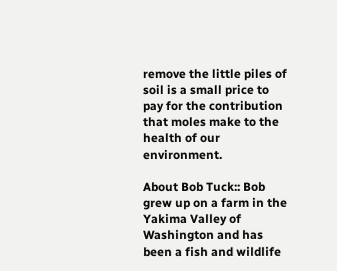remove the little piles of soil is a small price to pay for the contribution that moles make to the health of our environment.

About Bob Tuck:: Bob grew up on a farm in the Yakima Valley of Washington and has been a fish and wildlife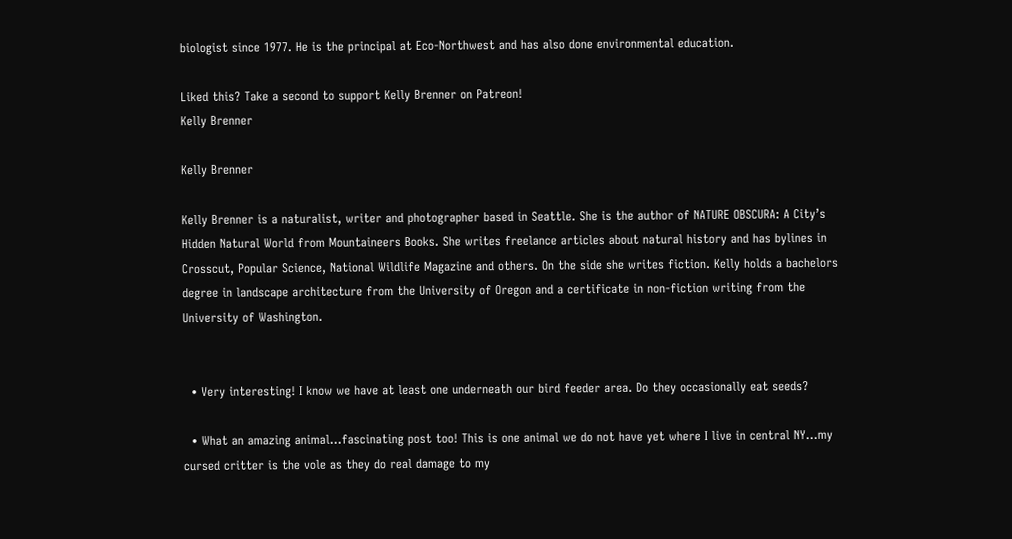biologist since 1977. He is the principal at Eco-Northwest and has also done environmental education.

Liked this? Take a second to support Kelly Brenner on Patreon!
Kelly Brenner

Kelly Brenner

Kelly Brenner is a naturalist, writer and photographer based in Seattle. She is the author of NATURE OBSCURA: A City’s Hidden Natural World from Mountaineers Books. She writes freelance articles about natural history and has bylines in Crosscut, Popular Science, National Wildlife Magazine and others. On the side she writes fiction. Kelly holds a bachelors degree in landscape architecture from the University of Oregon and a certificate in non-fiction writing from the University of Washington.


  • Very interesting! I know we have at least one underneath our bird feeder area. Do they occasionally eat seeds?

  • What an amazing animal…fascinating post too! This is one animal we do not have yet where I live in central NY…my cursed critter is the vole as they do real damage to my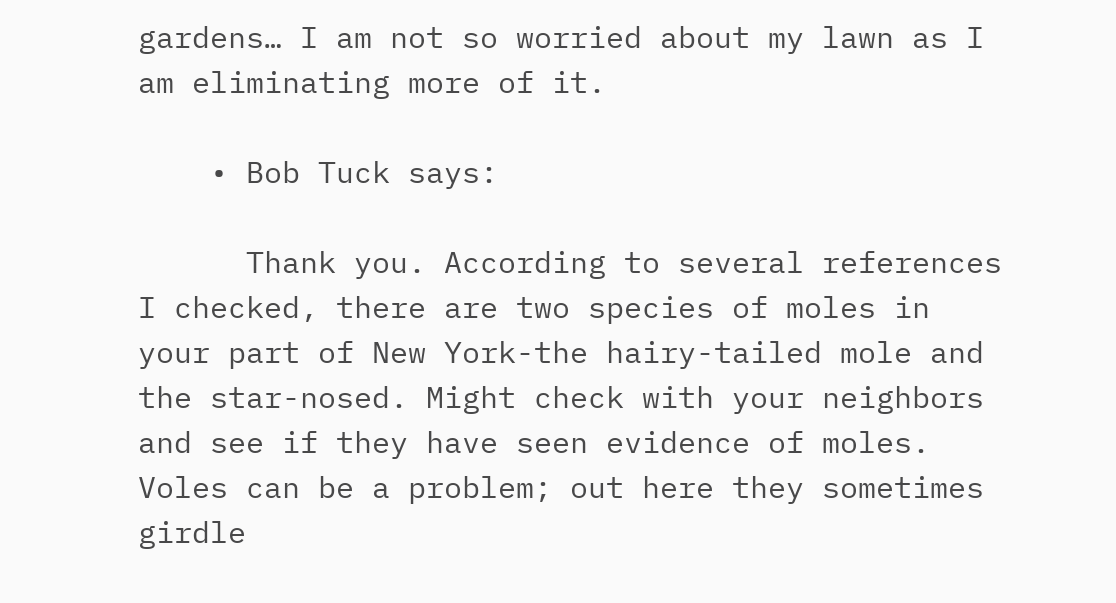gardens… I am not so worried about my lawn as I am eliminating more of it.

    • Bob Tuck says:

      Thank you. According to several references I checked, there are two species of moles in your part of New York-the hairy-tailed mole and the star-nosed. Might check with your neighbors and see if they have seen evidence of moles. Voles can be a problem; out here they sometimes girdle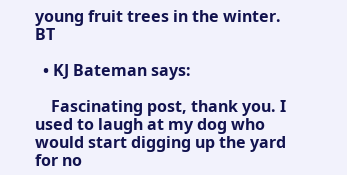young fruit trees in the winter. BT

  • KJ Bateman says:

    Fascinating post, thank you. I used to laugh at my dog who would start digging up the yard for no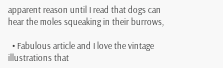apparent reason until I read that dogs can hear the moles squeaking in their burrows,

  • Fabulous article and I love the vintage illustrations that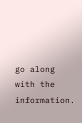go along with the information.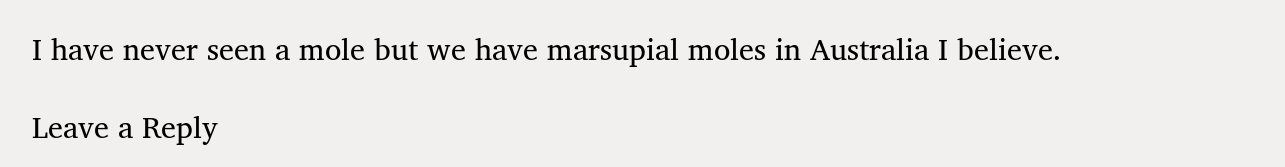I have never seen a mole but we have marsupial moles in Australia I believe.

Leave a Reply